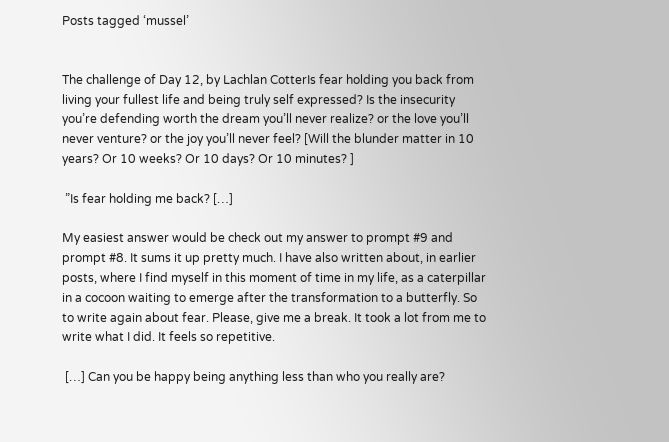Posts tagged ‘mussel’


The challenge of Day 12, by Lachlan CotterIs fear holding you back from living your fullest life and being truly self expressed? Is the insecurity you’re defending worth the dream you’ll never realize? or the love you’ll never venture? or the joy you’ll never feel? [Will the blunder matter in 10 years? Or 10 weeks? Or 10 days? Or 10 minutes? ]

 ”Is fear holding me back? […]

My easiest answer would be check out my answer to prompt #9 and prompt #8. It sums it up pretty much. I have also written about, in earlier posts, where I find myself in this moment of time in my life, as a caterpillar in a cocoon waiting to emerge after the transformation to a butterfly. So to write again about fear. Please, give me a break. It took a lot from me to write what I did. It feels so repetitive.

 […] Can you be happy being anything less than who you really are?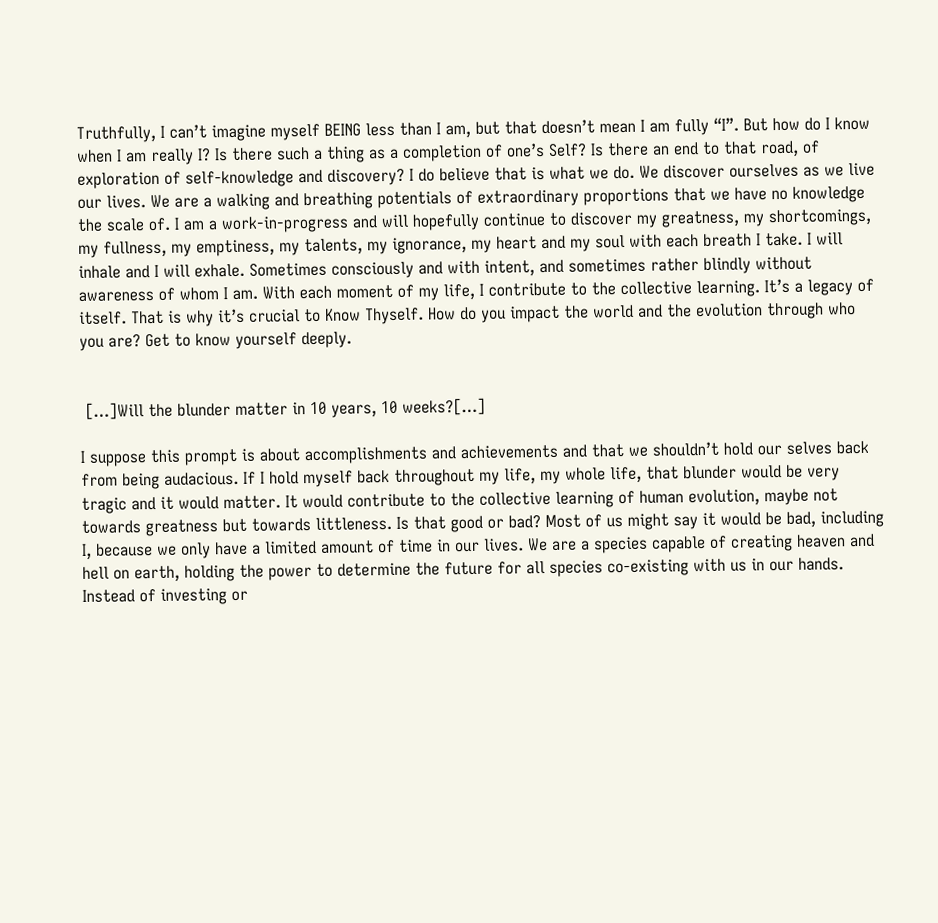Truthfully, I can’t imagine myself BEING less than I am, but that doesn’t mean I am fully “I”. But how do I know when I am really I? Is there such a thing as a completion of one’s Self? Is there an end to that road, of exploration of self-knowledge and discovery? I do believe that is what we do. We discover ourselves as we live our lives. We are a walking and breathing potentials of extraordinary proportions that we have no knowledge the scale of. I am a work-in-progress and will hopefully continue to discover my greatness, my shortcomings, my fullness, my emptiness, my talents, my ignorance, my heart and my soul with each breath I take. I will inhale and I will exhale. Sometimes consciously and with intent, and sometimes rather blindly without awareness of whom I am. With each moment of my life, I contribute to the collective learning. It’s a legacy of itself. That is why it’s crucial to Know Thyself. How do you impact the world and the evolution through who you are? Get to know yourself deeply.


 […]Will the blunder matter in 10 years, 10 weeks?[…]

I suppose this prompt is about accomplishments and achievements and that we shouldn’t hold our selves back from being audacious. If I hold myself back throughout my life, my whole life, that blunder would be very tragic and it would matter. It would contribute to the collective learning of human evolution, maybe not towards greatness but towards littleness. Is that good or bad? Most of us might say it would be bad, including I, because we only have a limited amount of time in our lives. We are a species capable of creating heaven and hell on earth, holding the power to determine the future for all species co-existing with us in our hands. Instead of investing or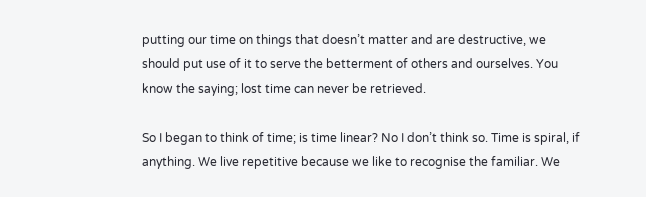putting our time on things that doesn’t matter and are destructive, we should put use of it to serve the betterment of others and ourselves. You know the saying; lost time can never be retrieved.

So I began to think of time; is time linear? No I don’t think so. Time is spiral, if anything. We live repetitive because we like to recognise the familiar. We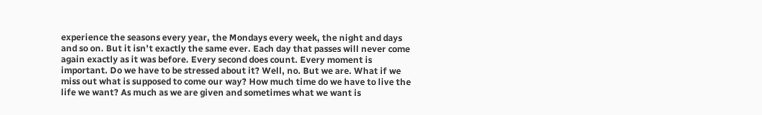experience the seasons every year, the Mondays every week, the night and days and so on. But it isn’t exactly the same ever. Each day that passes will never come again exactly as it was before. Every second does count. Every moment is important. Do we have to be stressed about it? Well, no. But we are. What if we miss out what is supposed to come our way? How much time do we have to live the life we want? As much as we are given and sometimes what we want is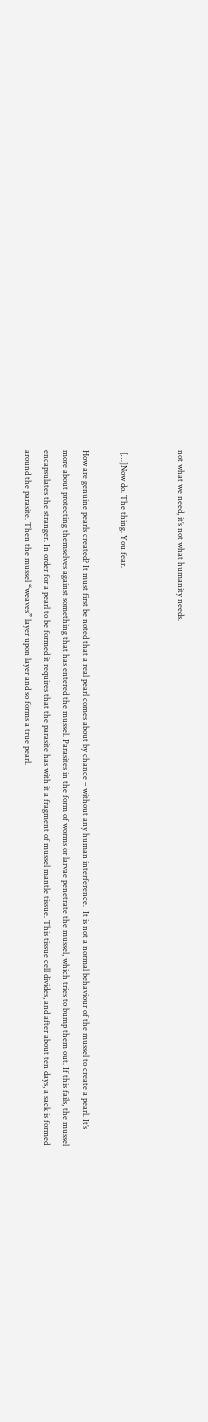not what we need, it’s not what humanity needs.


 […]Now do. The thing. You fear.

How are genuine pearls created? It must first be noted that a real pearl comes about by chance – without any human interference.  It is not a normal behaviour of the mussel to create a pearl. It’s more about protecting themselves against something that has entered the mussel. Parasites in the form of worms or larvae penetrate the mussel, which tries to bump them out. If this fails, the mussel encapsulates the stranger. In order for a pearl to be formed it requires that the parasite has with it a fragment of mussel mantle tissue. This tissue cell divides, and after about ten days, a sack is formed around the parasite. Then the mussel “weaves” layer upon layer and so forms a true pearl.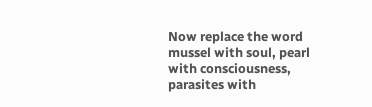Now replace the word mussel with soul, pearl with consciousness, parasites with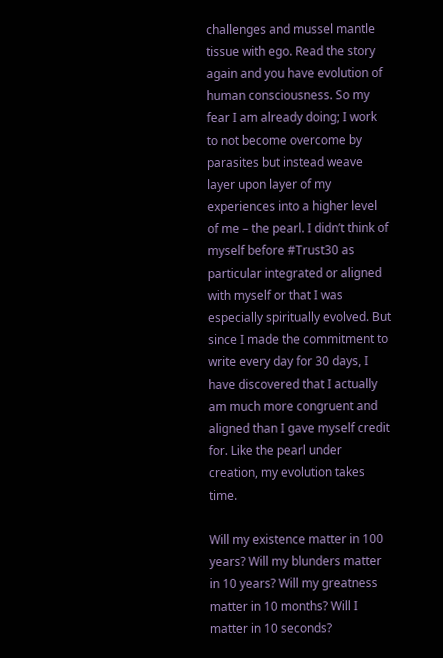challenges and mussel mantle tissue with ego. Read the story again and you have evolution of human consciousness. So my fear I am already doing; I work to not become overcome by parasites but instead weave layer upon layer of my experiences into a higher level of me – the pearl. I didn’t think of myself before #Trust30 as particular integrated or aligned with myself or that I was especially spiritually evolved. But since I made the commitment to write every day for 30 days, I have discovered that I actually am much more congruent and aligned than I gave myself credit for. Like the pearl under creation, my evolution takes time.

Will my existence matter in 100 years? Will my blunders matter in 10 years? Will my greatness matter in 10 months? Will I matter in 10 seconds?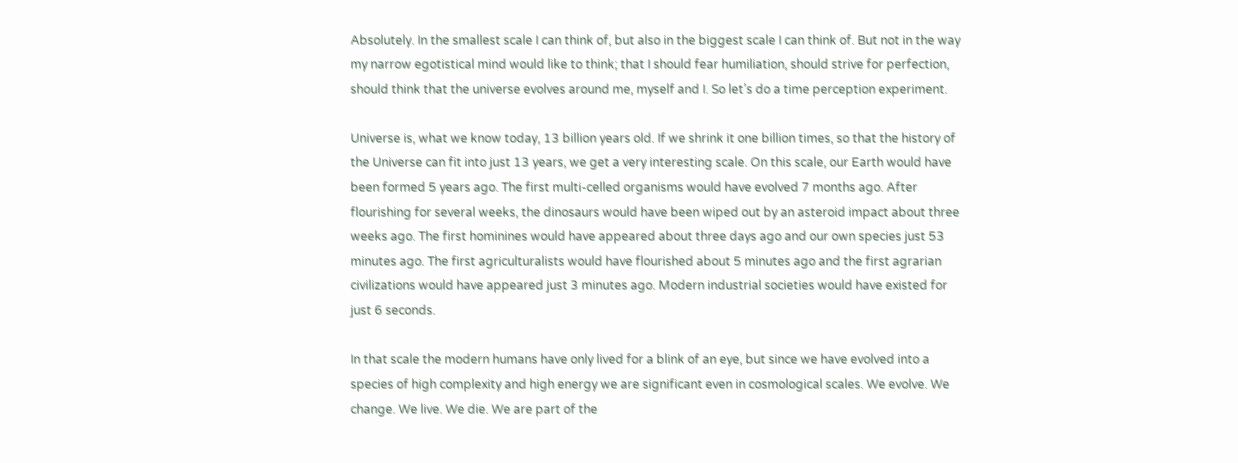Absolutely. In the smallest scale I can think of, but also in the biggest scale I can think of. But not in the way my narrow egotistical mind would like to think; that I should fear humiliation, should strive for perfection, should think that the universe evolves around me, myself and I. So let’s do a time perception experiment.

Universe is, what we know today, 13 billion years old. If we shrink it one billion times, so that the history of the Universe can fit into just 13 years, we get a very interesting scale. On this scale, our Earth would have been formed 5 years ago. The first multi-celled organisms would have evolved 7 months ago. After flourishing for several weeks, the dinosaurs would have been wiped out by an asteroid impact about three weeks ago. The first hominines would have appeared about three days ago and our own species just 53 minutes ago. The first agriculturalists would have flourished about 5 minutes ago and the first agrarian civilizations would have appeared just 3 minutes ago. Modern industrial societies would have existed for just 6 seconds.

In that scale the modern humans have only lived for a blink of an eye, but since we have evolved into a species of high complexity and high energy we are significant even in cosmological scales. We evolve. We change. We live. We die. We are part of the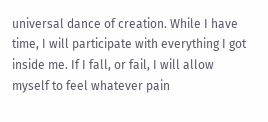universal dance of creation. While I have time, I will participate with everything I got inside me. If I fall, or fail, I will allow myself to feel whatever pain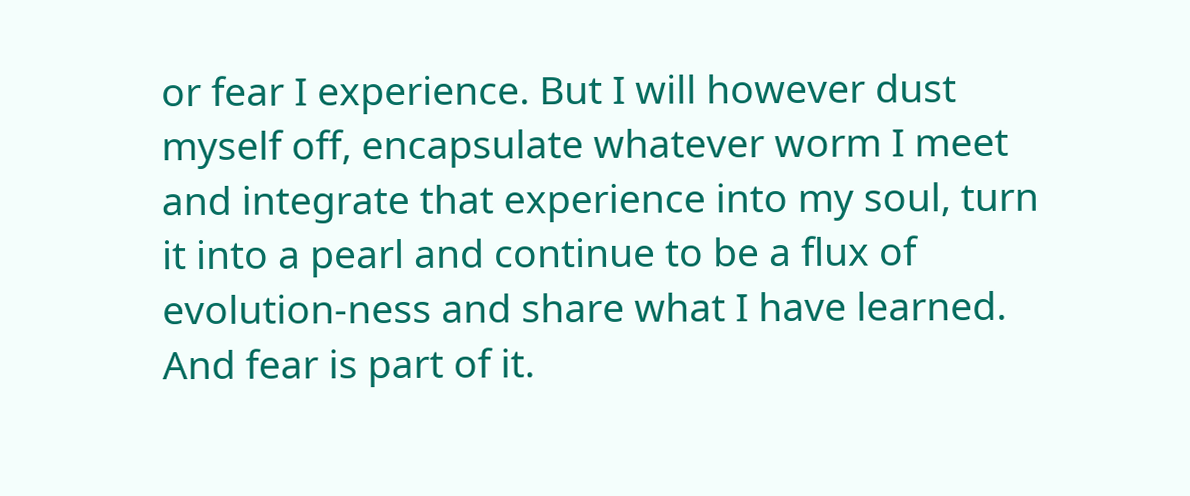or fear I experience. But I will however dust myself off, encapsulate whatever worm I meet and integrate that experience into my soul, turn it into a pearl and continue to be a flux of evolution-ness and share what I have learned. And fear is part of it.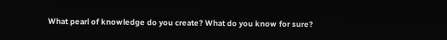What pearl of knowledge do you create? What do you know for sure?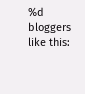%d bloggers like this: